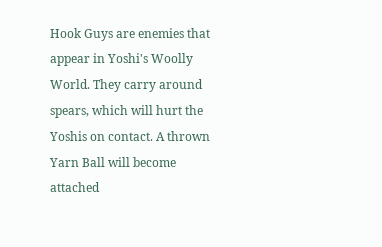Hook Guys are enemies that appear in Yoshi's Woolly World. They carry around spears, which will hurt the Yoshis on contact. A thrown Yarn Ball will become attached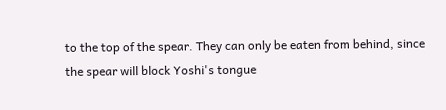to the top of the spear. They can only be eaten from behind, since the spear will block Yoshi's tongue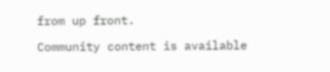from up front.

Community content is available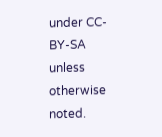under CC-BY-SA unless otherwise noted.